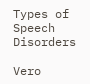Types of Speech Disorders

Vero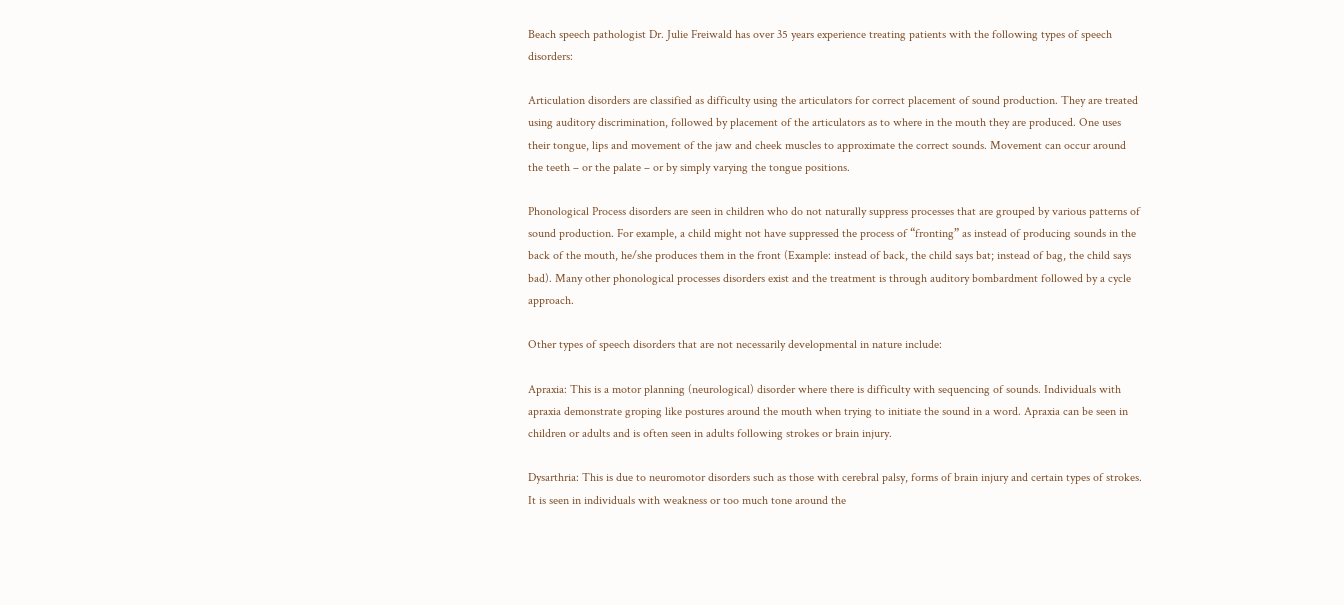Beach speech pathologist Dr. Julie Freiwald has over 35 years experience treating patients with the following types of speech disorders:

Articulation disorders are classified as difficulty using the articulators for correct placement of sound production. They are treated using auditory discrimination, followed by placement of the articulators as to where in the mouth they are produced. One uses their tongue, lips and movement of the jaw and cheek muscles to approximate the correct sounds. Movement can occur around the teeth – or the palate – or by simply varying the tongue positions.

Phonological Process disorders are seen in children who do not naturally suppress processes that are grouped by various patterns of sound production. For example, a child might not have suppressed the process of “fronting” as instead of producing sounds in the back of the mouth, he/she produces them in the front (Example: instead of back, the child says bat; instead of bag, the child says bad). Many other phonological processes disorders exist and the treatment is through auditory bombardment followed by a cycle approach.

Other types of speech disorders that are not necessarily developmental in nature include:

Apraxia: This is a motor planning (neurological) disorder where there is difficulty with sequencing of sounds. Individuals with apraxia demonstrate groping like postures around the mouth when trying to initiate the sound in a word. Apraxia can be seen in children or adults and is often seen in adults following strokes or brain injury.

Dysarthria: This is due to neuromotor disorders such as those with cerebral palsy, forms of brain injury and certain types of strokes. It is seen in individuals with weakness or too much tone around the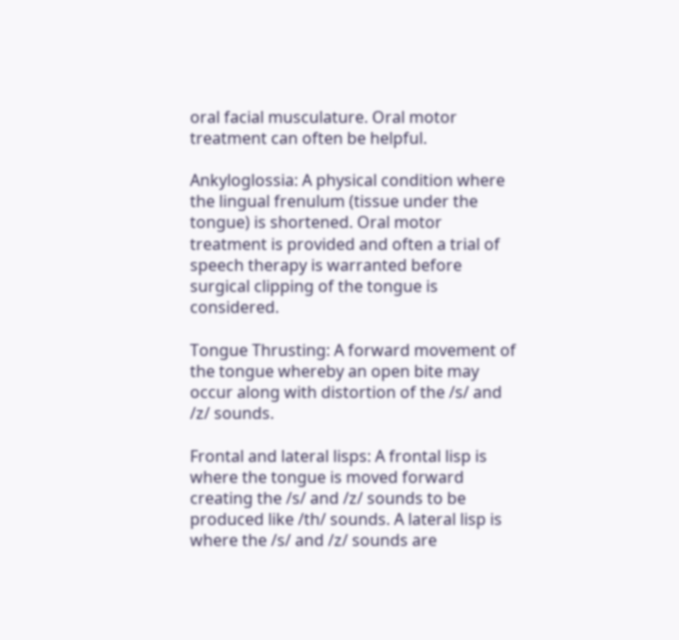oral facial musculature. Oral motor treatment can often be helpful.

Ankyloglossia: A physical condition where the lingual frenulum (tissue under the tongue) is shortened. Oral motor treatment is provided and often a trial of speech therapy is warranted before surgical clipping of the tongue is considered.

Tongue Thrusting: A forward movement of the tongue whereby an open bite may occur along with distortion of the /s/ and /z/ sounds.

Frontal and lateral lisps: A frontal lisp is where the tongue is moved forward creating the /s/ and /z/ sounds to be produced like /th/ sounds. A lateral lisp is where the /s/ and /z/ sounds are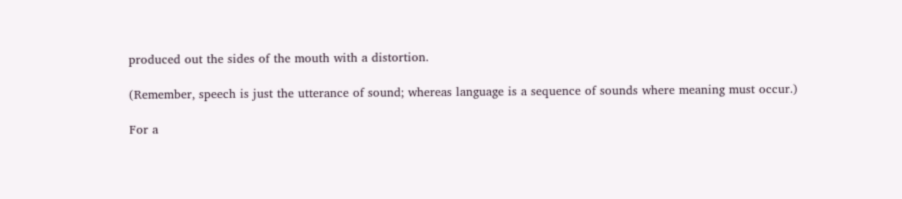produced out the sides of the mouth with a distortion.

(Remember, speech is just the utterance of sound; whereas language is a sequence of sounds where meaning must occur.)

For a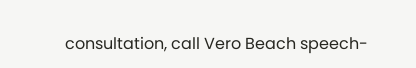consultation, call Vero Beach speech-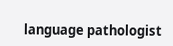language pathologist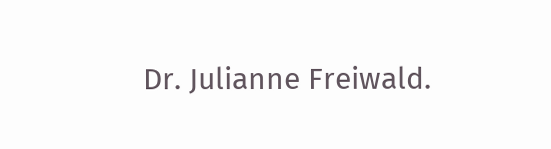Dr. Julianne Freiwald.